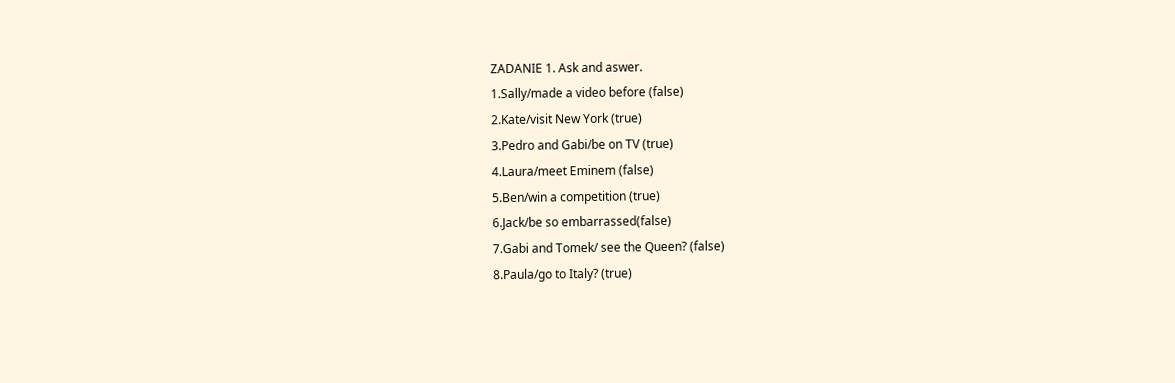ZADANIE 1. Ask and aswer.
1.Sally/made a video before (false)
2.Kate/visit New York (true)
3.Pedro and Gabi/be on TV (true)
4.Laura/meet Eminem (false)
5.Ben/win a competition (true)
6.Jack/be so embarrassed(false)
7.Gabi and Tomek/ see the Queen? (false)
8.Paula/go to Italy? (true)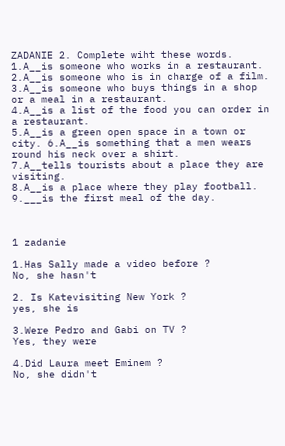ZADANIE 2. Complete wiht these words.
1.A__is someone who works in a restaurant.
2.A__is someone who is in charge of a film.
3.A__is someone who buys things in a shop or a meal in a restaurant.
4.A__is a list of the food you can order in a restaurant.
5.A__is a green open space in a town or city. 6.A__is something that a men wears round his neck over a shirt.
7.A__tells tourists about a place they are visiting.
8.A__is a place where they play football. 9.___is the first meal of the day.



1 zadanie

1.Has Sally made a video before ?
No, she hasn't

2. Is Katevisiting New York ?
yes, she is

3.Were Pedro and Gabi on TV ?
Yes, they were

4.Did Laura meet Eminem ?
No, she didn't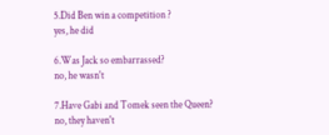5.Did Ben win a competition ?
yes, he did

6.Was Jack so embarrassed?
no, he wasn't

7.Have Gabi and Tomek seen the Queen?
no, they haven't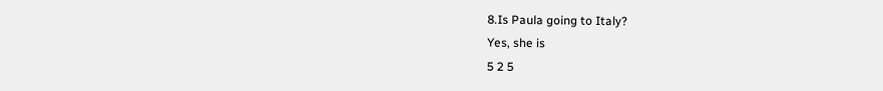8.Is Paula going to Italy?
Yes, she is
5 2 5